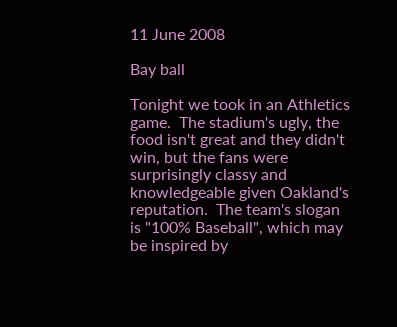11 June 2008

Bay ball

Tonight we took in an Athletics game.  The stadium's ugly, the food isn't great and they didn't win, but the fans were surprisingly classy and knowledgeable given Oakland's reputation.  The team's slogan is "100% Baseball", which may be inspired by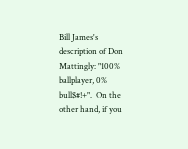Bill James's description of Don Mattingly: "100% ballplayer, 0% bull$#!+".  On the other hand, if you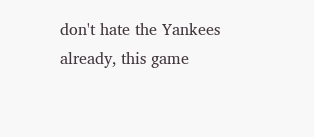don't hate the Yankees already, this game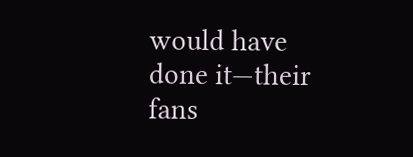would have done it—their fans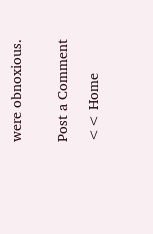were obnoxious.


Post a Comment

<< Home